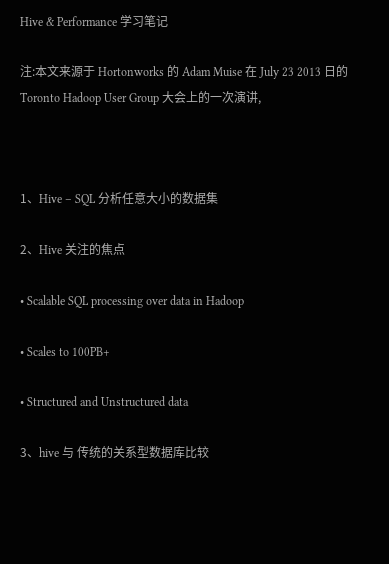Hive & Performance 学习笔记

注:本文来源于 Hortonworks 的 Adam Muise 在 July 23 2013 日的 Toronto Hadoop User Group 大会上的一次演讲,



1、Hive – SQL 分析任意大小的数据集

2、Hive 关注的焦点

• Scalable SQL processing over data in Hadoop

• Scales to 100PB+

• Structured and Unstructured data

3、hive 与 传统的关系型数据库比较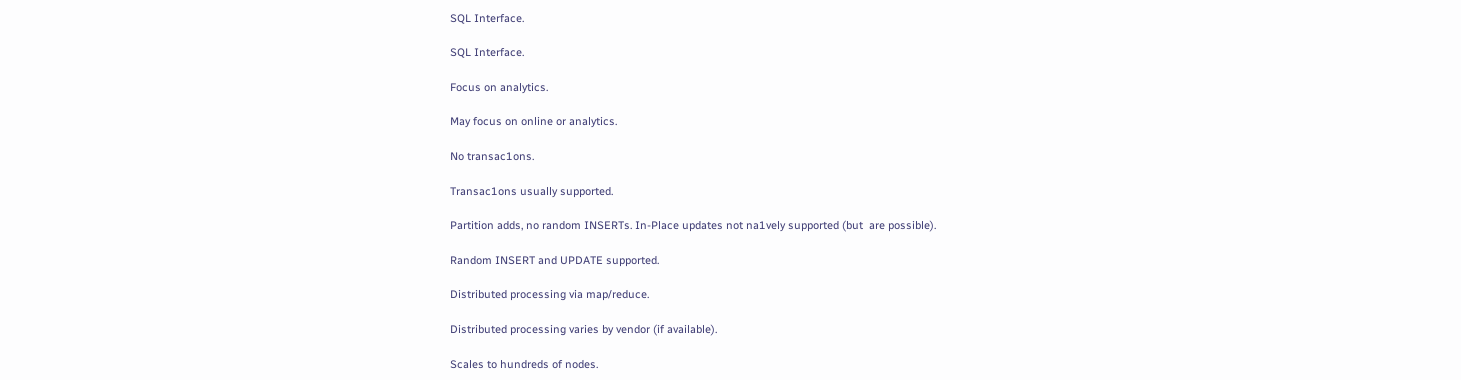SQL Interface.

SQL Interface.

Focus on analytics.

May focus on online or analytics.

No transac1ons.

Transac1ons usually supported.

Partition adds, no random INSERTs. In-Place updates not na1vely supported (but  are possible).

Random INSERT and UPDATE supported.

Distributed processing via map/reduce.

Distributed processing varies by vendor (if available).

Scales to hundreds of nodes.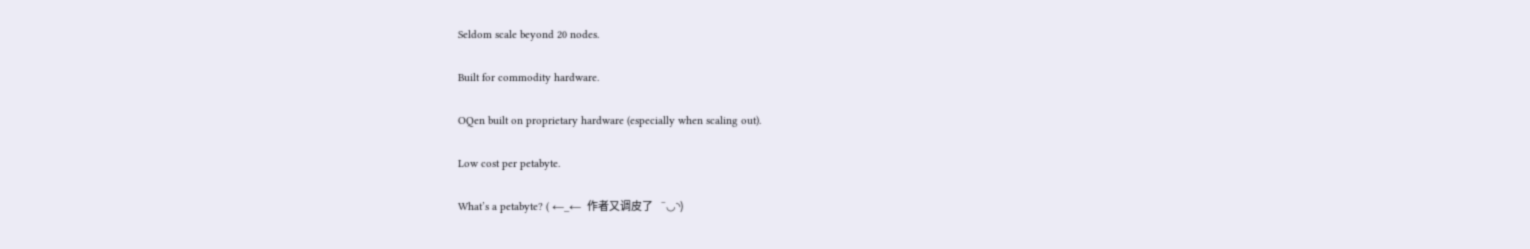Seldom scale beyond 20 nodes.

Built for commodity hardware.

OQen built on proprietary hardware (especially when scaling out).

Low cost per petabyte.

What’s a petabyte? ( ←_←  作者又调皮了    ‾◡◝)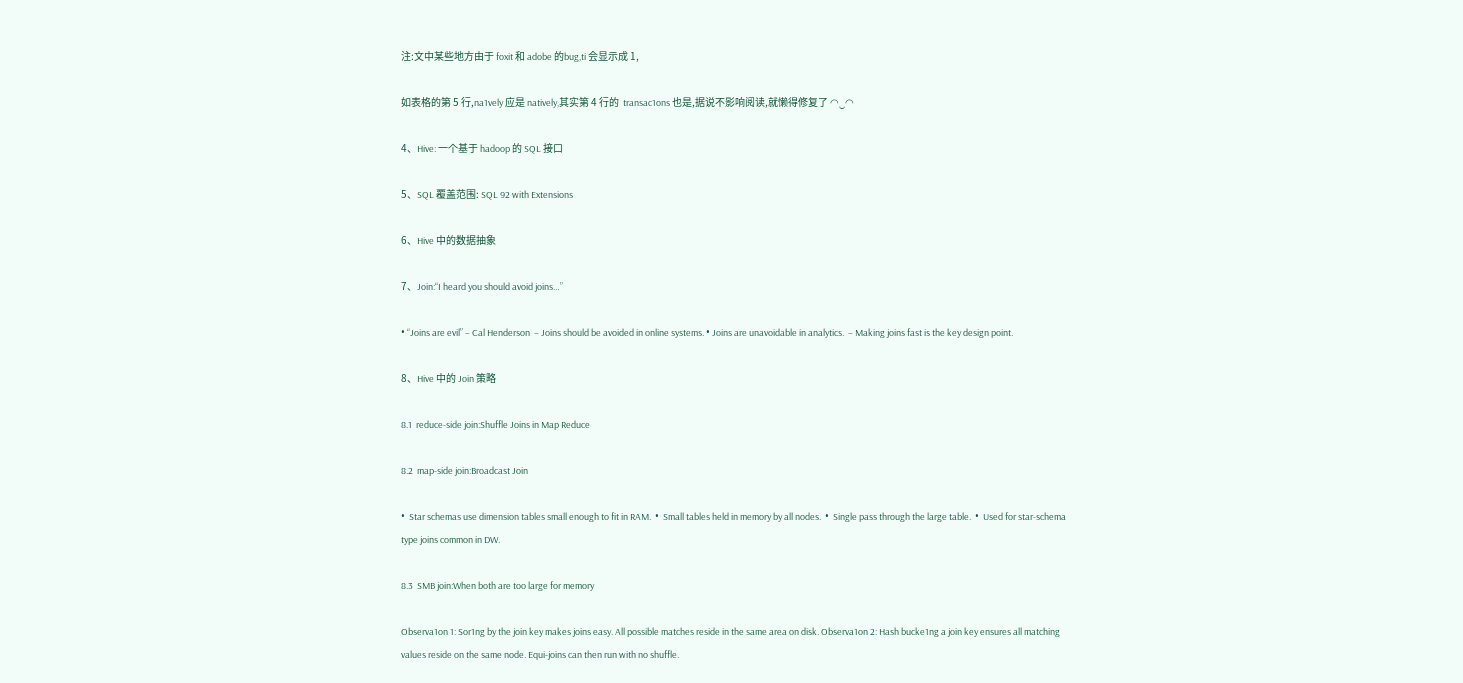注:文中某些地方由于 foxit 和 adobe 的bug,ti 会显示成 1,

如表格的第 5 行,na1vely 应是 natively,其实第 4 行的  transac1ons 也是,据说不影响阅读,就懒得修复了 ◠‿◠

4、Hive: 一个基于 hadoop 的 SQL 接口

5、SQL 覆盖范围: SQL 92 with Extensions

6、Hive 中的数据抽象

7、Join:“I heard you should avoid joins…”

• “Joins are evil” – Cal Henderson  – Joins should be avoided in online systems. • Joins are unavoidable in analytics.  – Making joins fast is the key design point.

8、Hive 中的 Join 策略

8.1  reduce-side join:Shuffle Joins in Map Reduce

8.2  map-side join:Broadcast Join

•  Star schemas use dimension tables small enough to fit in RAM.  •  Small tables held in memory by all nodes.  •  Single pass through the large table.  •  Used for star-schema type joins common in DW.

8.3  SMB join:When both are too large for memory

Observa1on 1: Sor1ng by the join key makes joins easy. All possible matches reside in the same area on disk. Observa1on 2: Hash bucke1ng a join key ensures all matching values reside on the same node. Equi-joins can then run with no shuffle.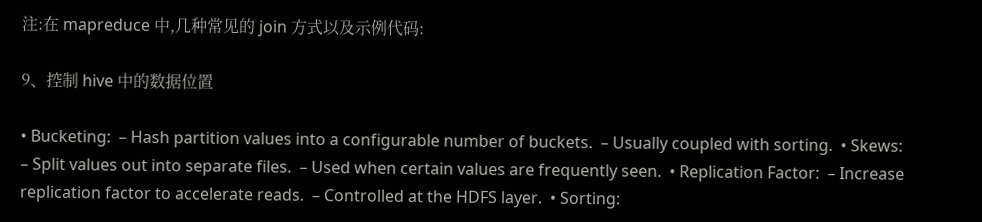注:在 mapreduce 中,几种常见的 join 方式以及示例代码:

9、控制 hive 中的数据位置

• Bucketing:  – Hash partition values into a configurable number of buckets.  – Usually coupled with sorting.  • Skews:  – Split values out into separate files.  – Used when certain values are frequently seen.  • Replication Factor:  – Increase replication factor to accelerate reads.  – Controlled at the HDFS layer.  • Sorting: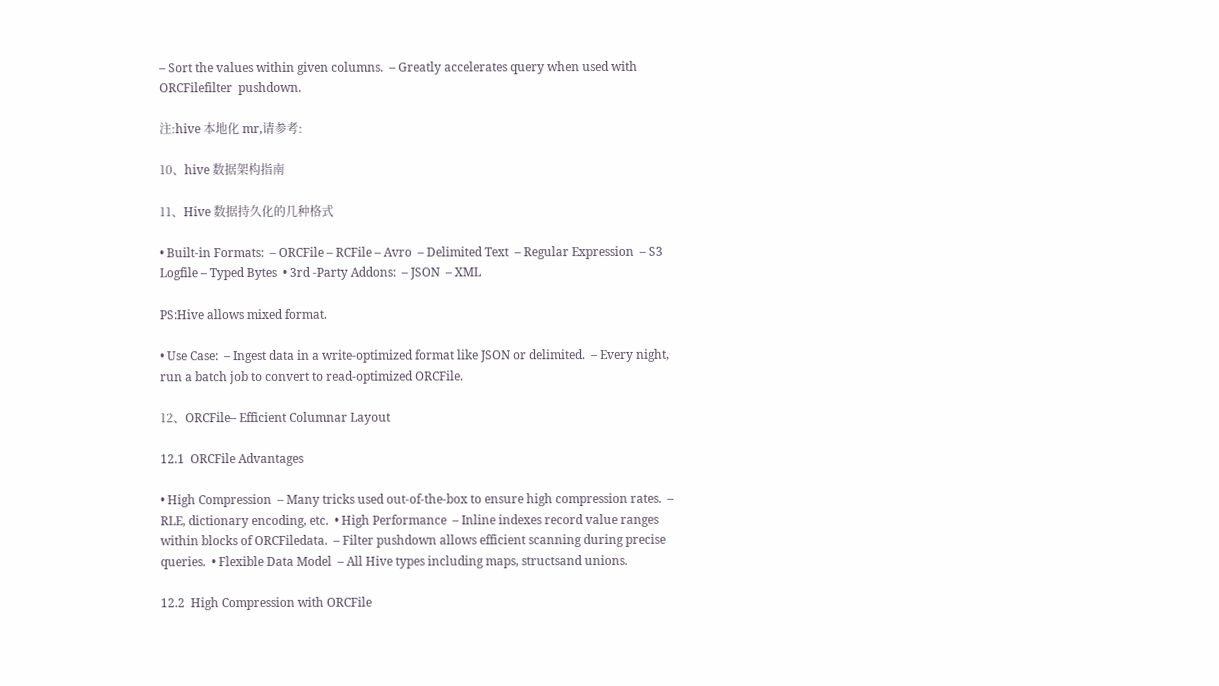– Sort the values within given columns.  – Greatly accelerates query when used with ORCFilefilter  pushdown.

注:hive 本地化 mr,请参考:

10、hive 数据架构指南

11、Hive 数据持久化的几种格式

• Built-in Formats:  – ORCFile – RCFile – Avro  – Delimited Text  – Regular Expression  – S3 Logfile – Typed Bytes  • 3rd -Party Addons:  – JSON  – XML

PS:Hive allows mixed format.

• Use Case:  – Ingest data in a write-optimized format like JSON or delimited.  – Every night, run a batch job to convert to read-optimized ORCFile.

12、ORCFile– Efficient Columnar Layout

12.1  ORCFile Advantages

• High Compression  – Many tricks used out-of-the-box to ensure high compression rates.  – RLE, dictionary encoding, etc.  • High Performance  – Inline indexes record value ranges within blocks of ORCFiledata.  – Filter pushdown allows efficient scanning during precise queries.  • Flexible Data Model  – All Hive types including maps, structsand unions.

12.2  High Compression with ORCFile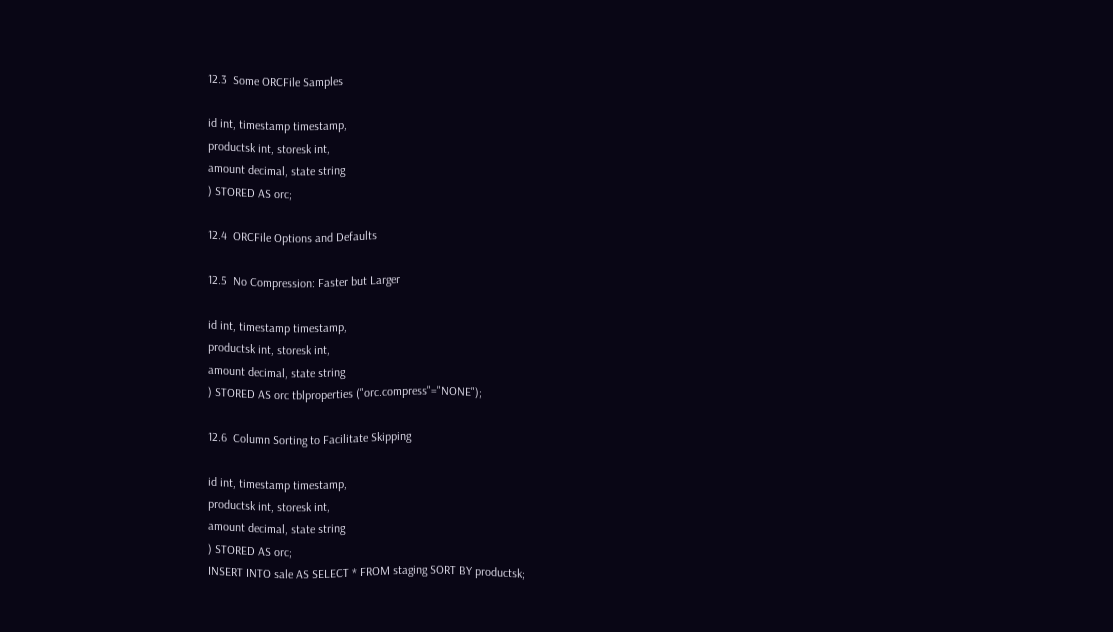12.3  Some ORCFile Samples

id int, timestamp timestamp,
productsk int, storesk int,
amount decimal, state string
) STORED AS orc;

12.4  ORCFile Options and Defaults

12.5  No Compression: Faster but Larger

id int, timestamp timestamp,
productsk int, storesk int,
amount decimal, state string
) STORED AS orc tblproperties ("orc.compress"="NONE");

12.6  Column Sorting to Facilitate Skipping

id int, timestamp timestamp,
productsk int, storesk int,
amount decimal, state string
) STORED AS orc;
INSERT INTO sale AS SELECT * FROM staging SORT BY productsk;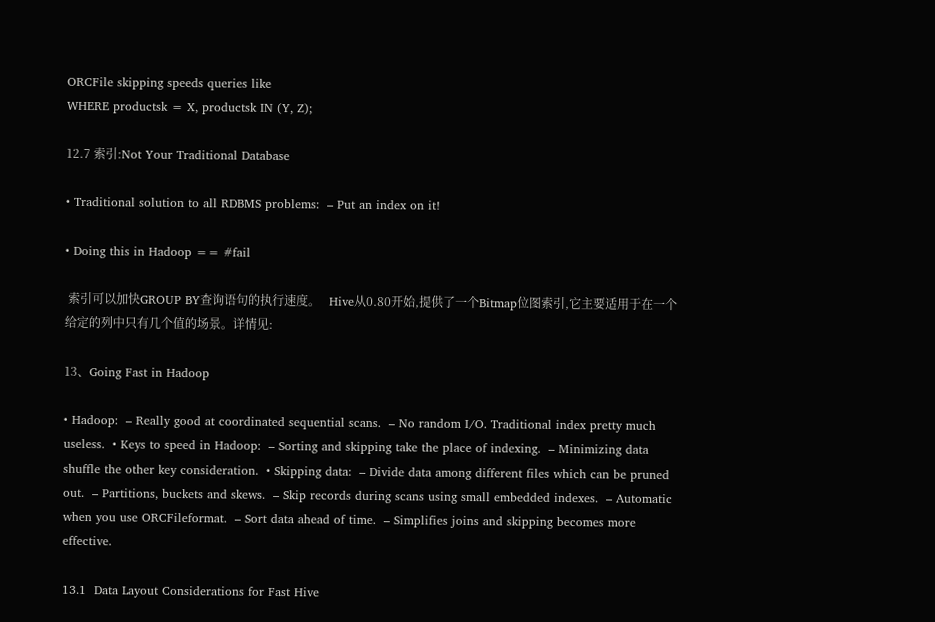ORCFile skipping speeds queries like
WHERE productsk = X, productsk IN (Y, Z);

12.7 索引:Not Your Traditional Database

• Traditional solution to all RDBMS problems:  – Put an index on it!

• Doing this in Hadoop == #fail

 索引可以加快GROUP BY查询语句的执行速度。   Hive从0.80开始,提供了一个Bitmap位图索引,它主要适用于在一个给定的列中只有几个值的场景。详情见:

13、Going Fast in Hadoop

• Hadoop:  – Really good at coordinated sequential scans.  – No random I/O. Traditional index pretty much useless.  • Keys to speed in Hadoop:  – Sorting and skipping take the place of indexing.  – Minimizing data shuffle the other key consideration.  • Skipping data:  – Divide data among different files which can be pruned out.  – Partitions, buckets and skews.  – Skip records during scans using small embedded indexes.  – Automatic when you use ORCFileformat.  – Sort data ahead of time.  – Simplifies joins and skipping becomes more effective.

13.1  Data Layout Considerations for Fast Hive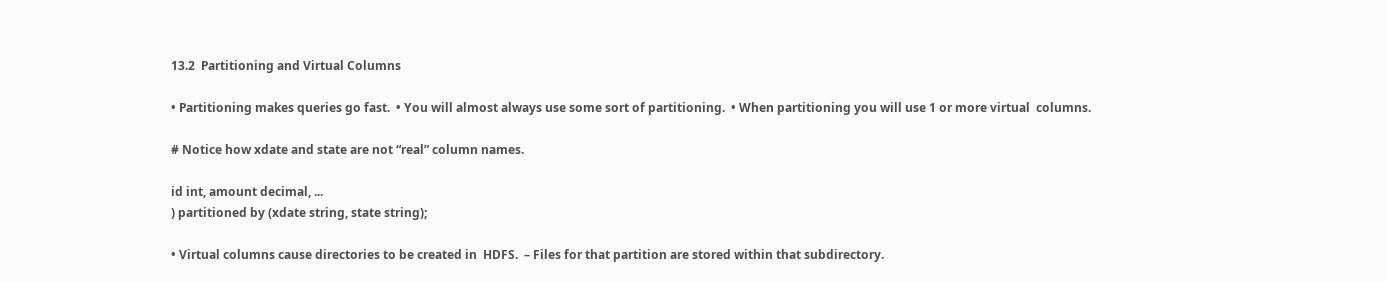13.2  Partitioning and Virtual Columns

• Partitioning makes queries go fast.  • You will almost always use some sort of partitioning.  • When partitioning you will use 1 or more virtual  columns.

# Notice how xdate and state are not “real” column names.

id int, amount decimal, ...
) partitioned by (xdate string, state string);

• Virtual columns cause directories to be created in  HDFS.  – Files for that partition are stored within that subdirectory.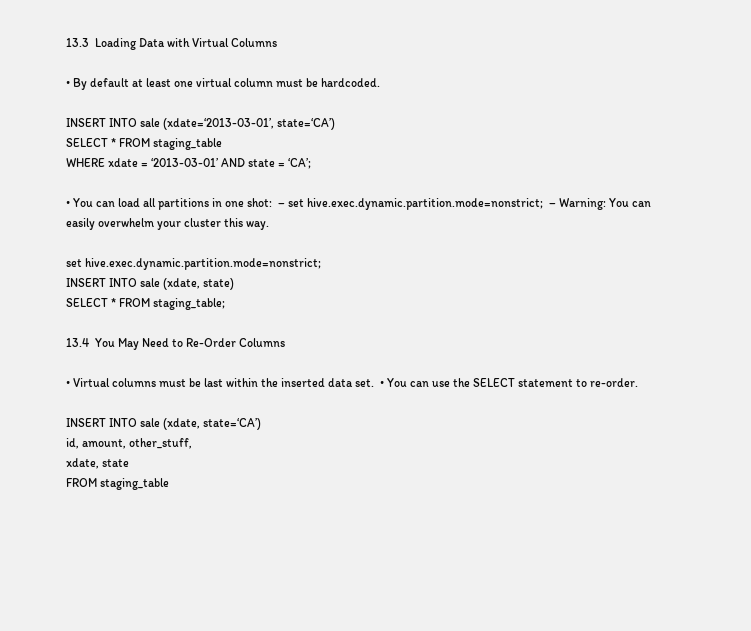13.3  Loading Data with Virtual Columns

• By default at least one virtual column must be hardcoded.

INSERT INTO sale (xdate=‘2013-03-01’, state=‘CA’)
SELECT * FROM staging_table
WHERE xdate = ‘2013-03-01’ AND state = ‘CA’;

• You can load all partitions in one shot:  – set hive.exec.dynamic.partition.mode=nonstrict;  – Warning: You can easily overwhelm your cluster this way.

set hive.exec.dynamic.partition.mode=nonstrict;
INSERT INTO sale (xdate, state)
SELECT * FROM staging_table;

13.4  You May Need to Re-Order Columns

• Virtual columns must be last within the inserted data set.  • You can use the SELECT statement to re-order.

INSERT INTO sale (xdate, state=‘CA’)
id, amount, other_stuff,
xdate, state
FROM staging_table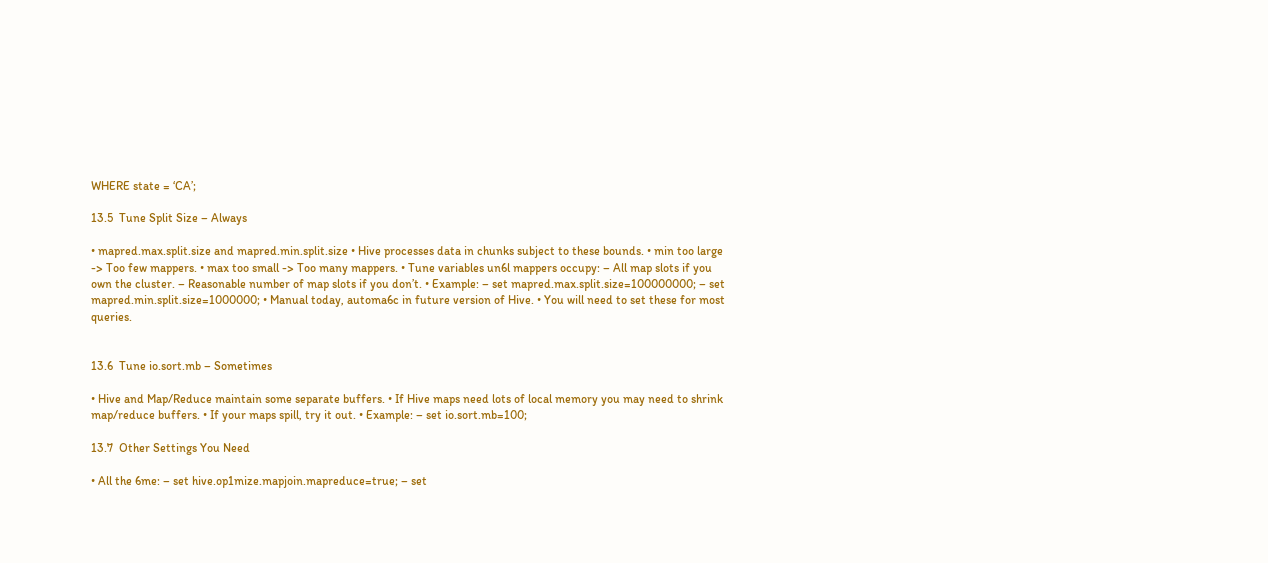WHERE state = ‘CA’;

13.5  Tune Split Size – Always

• mapred.max.split.size and mapred.min.split.size • Hive processes data in chunks subject to these bounds. • min too large -> Too few mappers. • max too small -> Too many mappers. • Tune variables un6l mappers occupy: – All map slots if you own the cluster. – Reasonable number of map slots if you don’t. • Example: – set mapred.max.split.size=100000000; – set mapred.min.split.size=1000000; • Manual today, automa6c in future version of Hive. • You will need to set these for most queries.


13.6  Tune io.sort.mb – Sometimes

• Hive and Map/Reduce maintain some separate buffers. • If Hive maps need lots of local memory you may need to shrink map/reduce buffers. • If your maps spill, try it out. • Example: – set io.sort.mb=100;

13.7  Other Settings You Need

• All the 6me: – set hive.op1mize.mapjoin.mapreduce=true; – set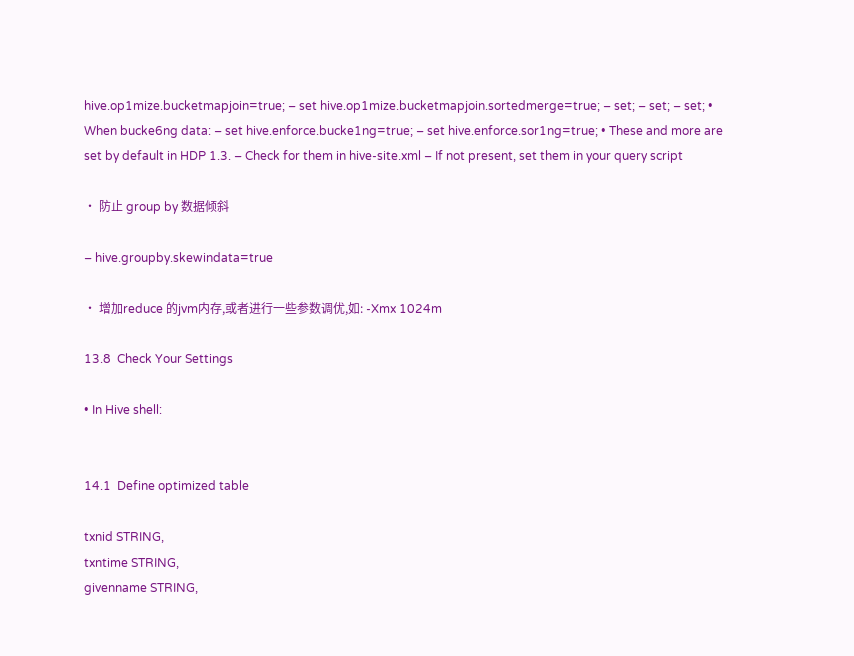hive.op1mize.bucketmapjoin=true; – set hive.op1mize.bucketmapjoin.sortedmerge=true; – set; – set; – set; • When bucke6ng data: – set hive.enforce.bucke1ng=true; – set hive.enforce.sor1ng=true; • These and more are set by default in HDP 1.3. – Check for them in hive-site.xml – If not present, set them in your query script

• 防止 group by 数据倾斜

– hive.groupby.skewindata=true

• 增加reduce 的jvm内存,或者进行一些参数调优,如: -Xmx 1024m

13.8  Check Your Settings

• In Hive shell:


14.1  Define optimized table

txnid STRING,
txntime STRING,
givenname STRING,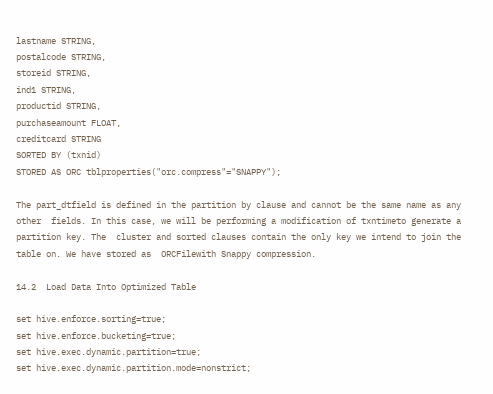lastname STRING,
postalcode STRING,
storeid STRING,
ind1 STRING,
productid STRING,
purchaseamount FLOAT,
creditcard STRING
SORTED BY (txnid)
STORED AS ORC tblproperties("orc.compress"="SNAPPY");

The part_dtfield is defined in the partition by clause and cannot be the same name as any other  fields. In this case, we will be performing a modification of txntimeto generate a partition key. The  cluster and sorted clauses contain the only key we intend to join the table on. We have stored as  ORCFilewith Snappy compression.

14.2  Load Data Into Optimized Table

set hive.enforce.sorting=true;
set hive.enforce.bucketing=true;
set hive.exec.dynamic.partition=true;
set hive.exec.dynamic.partition.mode=nonstrict;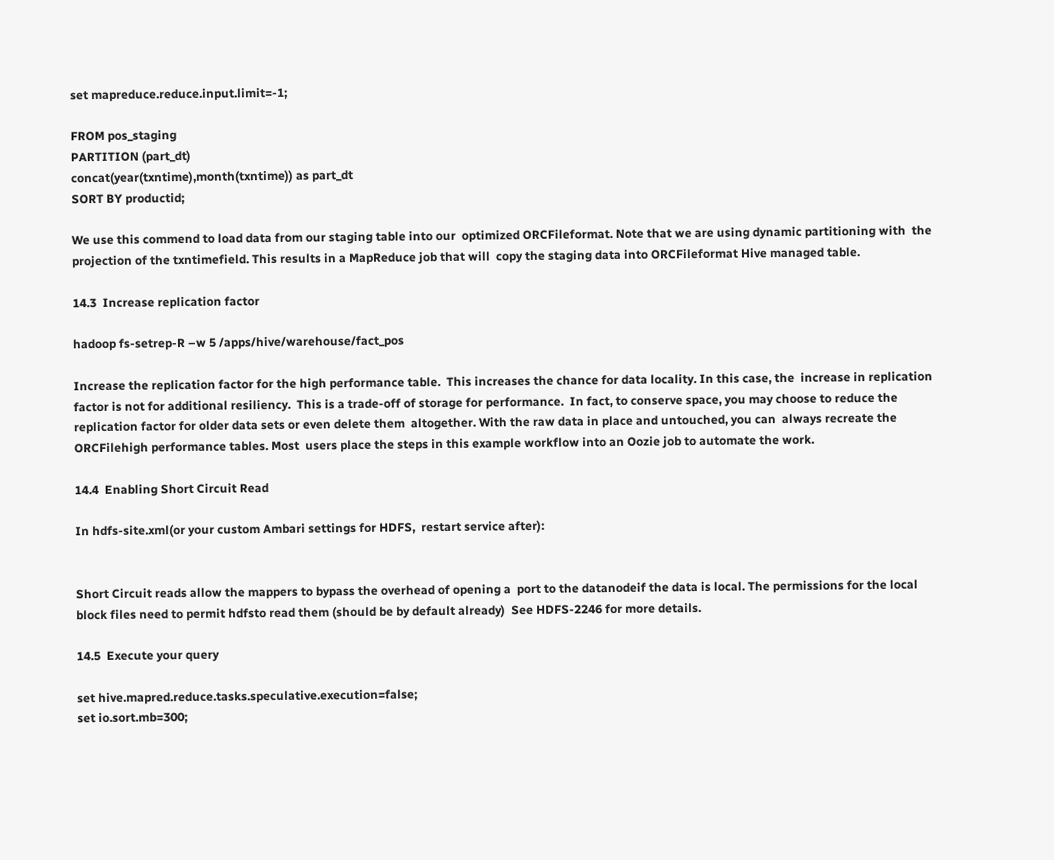set mapreduce.reduce.input.limit=-1;

FROM pos_staging
PARTITION (part_dt)
concat(year(txntime),month(txntime)) as part_dt
SORT BY productid;

We use this commend to load data from our staging table into our  optimized ORCFileformat. Note that we are using dynamic partitioning with  the projection of the txntimefield. This results in a MapReduce job that will  copy the staging data into ORCFileformat Hive managed table.

14.3  Increase replication factor

hadoop fs-setrep-R –w 5 /apps/hive/warehouse/fact_pos

Increase the replication factor for the high performance table.  This increases the chance for data locality. In this case, the  increase in replication factor is not for additional resiliency.  This is a trade-off of storage for performance.  In fact, to conserve space, you may choose to reduce the  replication factor for older data sets or even delete them  altogether. With the raw data in place and untouched, you can  always recreate the ORCFilehigh performance tables. Most  users place the steps in this example workflow into an Oozie job to automate the work.

14.4  Enabling Short Circuit Read

In hdfs-site.xml(or your custom Ambari settings for HDFS,  restart service after):


Short Circuit reads allow the mappers to bypass the overhead of opening a  port to the datanodeif the data is local. The permissions for the local  block files need to permit hdfsto read them (should be by default already)  See HDFS-2246 for more details.

14.5  Execute your query

set hive.mapred.reduce.tasks.speculative.execution=false;
set io.sort.mb=300;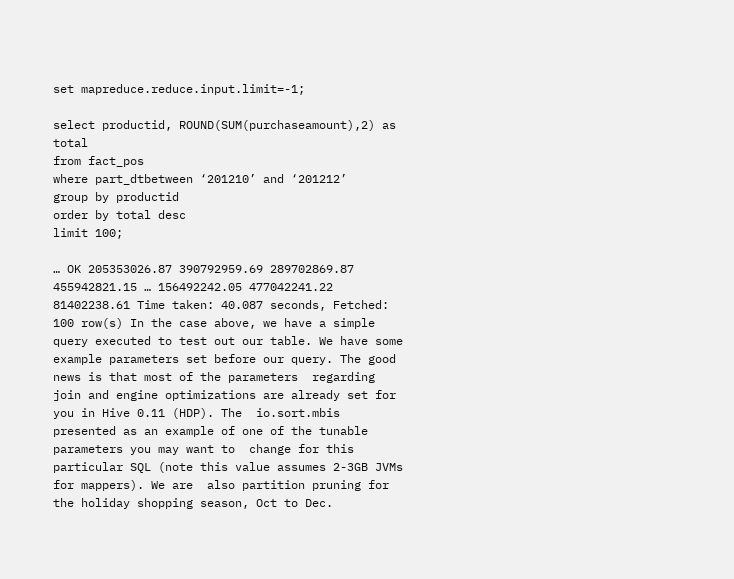set mapreduce.reduce.input.limit=-1;

select productid, ROUND(SUM(purchaseamount),2) as total
from fact_pos
where part_dtbetween ‘201210’ and ‘201212’
group by productid
order by total desc
limit 100;

… OK 205353026.87 390792959.69 289702869.87 455942821.15 … 156492242.05 477042241.22 81402238.61 Time taken: 40.087 seconds, Fetched: 100 row(s) In the case above, we have a simple query executed to test out our table. We have some  example parameters set before our query. The good news is that most of the parameters  regarding join and engine optimizations are already set for you in Hive 0.11 (HDP). The  io.sort.mbis presented as an example of one of the tunable parameters you may want to  change for this particular SQL (note this value assumes 2-3GB JVMs for mappers). We are  also partition pruning for the holiday shopping season, Oct to Dec.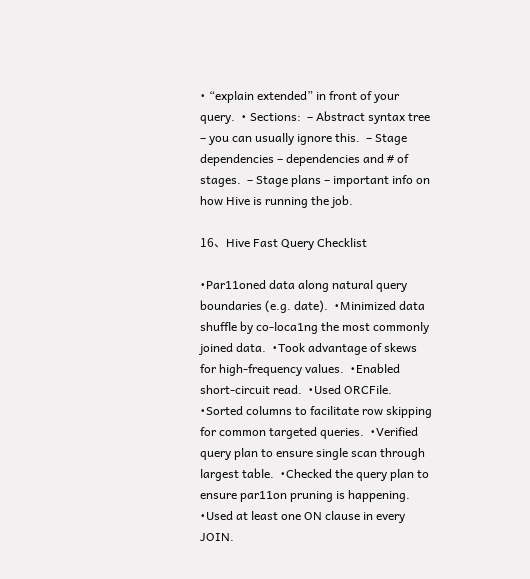• “explain extended” in front of your query.  • Sections:  – Abstract syntax tree – you can usually ignore this.  – Stage dependencies – dependencies and # of stages.  – Stage plans – important info on how Hive is running the job.

16、Hive Fast Query Checklist

•Par11oned data along natural query boundaries (e.g. date).  •Minimized data shuffle by co-loca1ng the most commonly joined data.  •Took advantage of skews for high-frequency values.  •Enabled short-circuit read.  •Used ORCFile.  •Sorted columns to facilitate row skipping for common targeted queries.  •Verified query plan to ensure single scan through largest table.  •Checked the query plan to ensure par11on pruning is happening.  •Used at least one ON clause in every JOIN.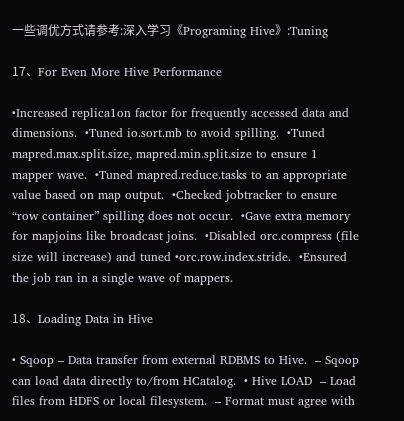一些调优方式请参考:深入学习《Programing Hive》:Tuning

17、For Even More Hive Performance

•Increased replica1on factor for frequently accessed data and dimensions.  •Tuned io.sort.mb to avoid spilling.  •Tuned mapred.max.split.size, mapred.min.split.size to ensure 1 mapper wave.  •Tuned mapred.reduce.tasks to an appropriate value based on map output.  •Checked jobtracker to ensure “row container” spilling does not occur.  •Gave extra memory for mapjoins like broadcast joins.  •Disabled orc.compress (file size will increase) and tuned •orc.row.index.stride.  •Ensured the job ran in a single wave of mappers.

18、Loading Data in Hive

• Sqoop – Data transfer from external RDBMS to Hive.  – Sqoop can load data directly to/from HCatalog.  • Hive LOAD  – Load files from HDFS or local filesystem.  – Format must agree with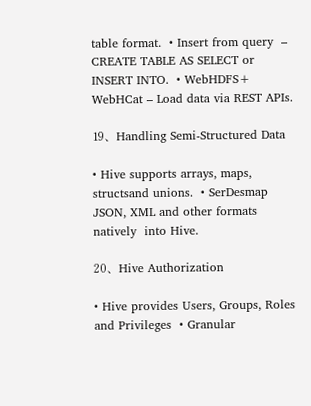table format.  • Insert from query  – CREATE TABLE AS SELECT or INSERT INTO.  • WebHDFS+ WebHCat – Load data via REST APIs.

19、Handling Semi-Structured Data

• Hive supports arrays, maps, structsand unions.  • SerDesmap JSON, XML and other formats natively  into Hive.

20、Hive Authorization

• Hive provides Users, Groups, Roles and Privileges  • Granular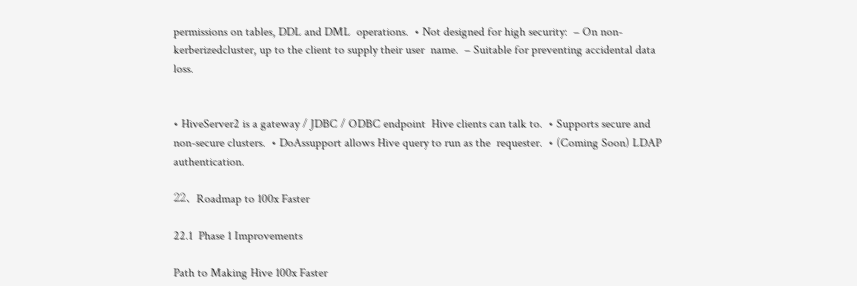permissions on tables, DDL and DML  operations.  • Not designed for high security:  – On non-kerberizedcluster, up to the client to supply their user  name.  – Suitable for preventing accidental data loss.


• HiveServer2 is a gateway / JDBC / ODBC endpoint  Hive clients can talk to.  • Supports secure and non-secure clusters.  • DoAssupport allows Hive query to run as the  requester.  • (Coming Soon) LDAP authentication.

22、Roadmap to 100x Faster

22.1  Phase 1 Improvements

Path to Making Hive 100x Faster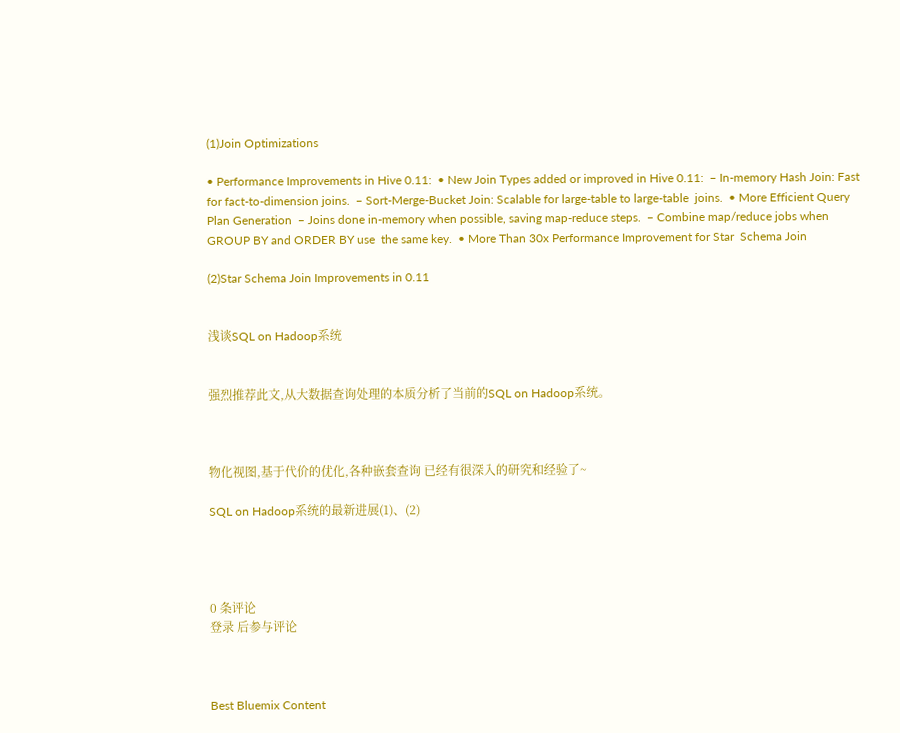(1)Join Optimizations

• Performance Improvements in Hive 0.11:  • New Join Types added or improved in Hive 0.11:  – In-memory Hash Join: Fast for fact-to-dimension joins.  – Sort-Merge-Bucket Join: Scalable for large-table to large-table  joins.  • More Efficient Query Plan Generation  – Joins done in-memory when possible, saving map-reduce steps.  – Combine map/reduce jobs when GROUP BY and ORDER BY use  the same key.  • More Than 30x Performance Improvement for Star  Schema Join

(2)Star Schema Join Improvements in 0.11


浅谈SQL on Hadoop系统


强烈推荐此文,从大数据查询处理的本质分析了当前的SQL on Hadoop系统。



物化视图,基于代价的优化,各种嵌套查询 已经有很深入的研究和经验了~

SQL on Hadoop系统的最新进展(1)、(2)




0 条评论
登录 后参与评论



Best Bluemix Content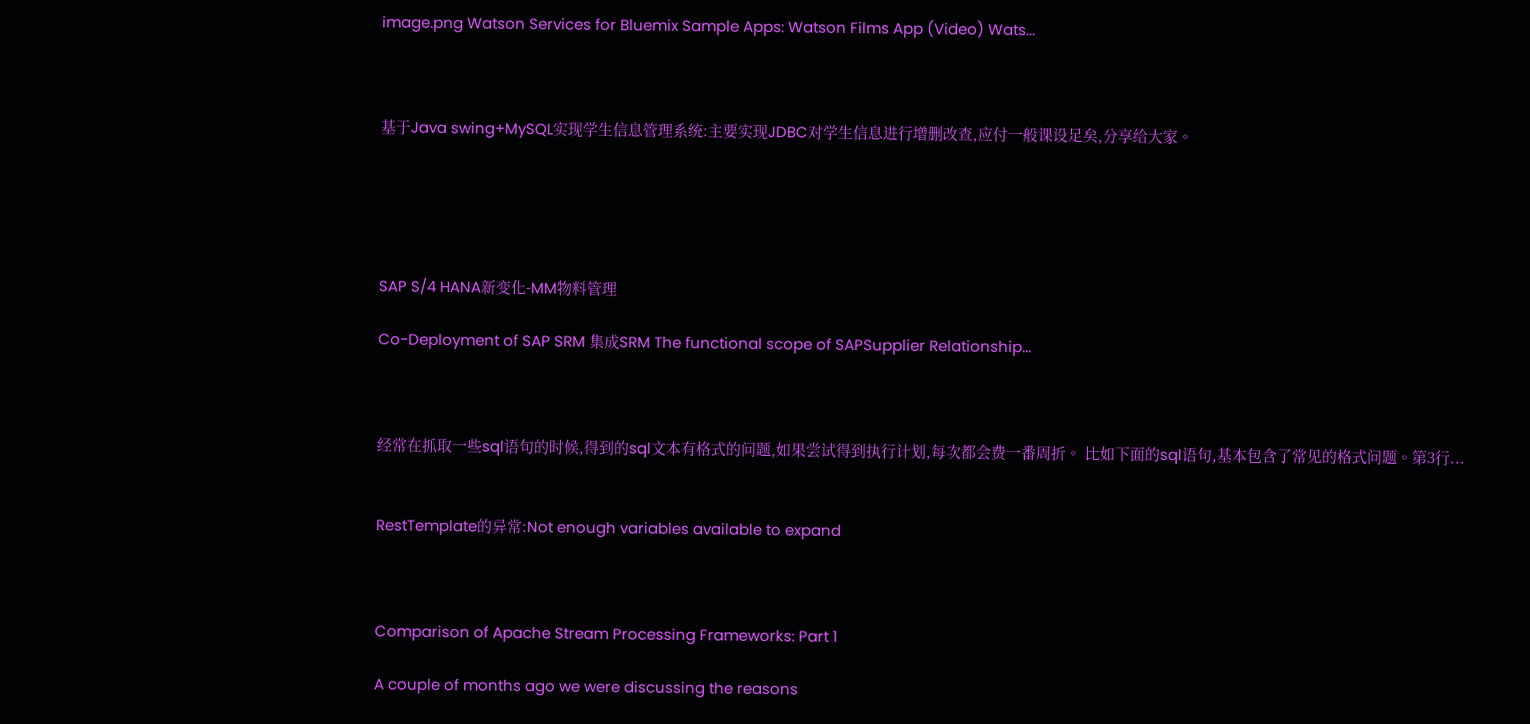image.png Watson Services for Bluemix Sample Apps: Watson Films App (Video) Wats...



基于Java swing+MySQL实现学生信息管理系统:主要实现JDBC对学生信息进行增删改查,应付一般课设足矣,分享给大家。





SAP S/4 HANA新变化-MM物料管理

Co-Deployment of SAP SRM 集成SRM The functional scope of SAPSupplier Relationship...



经常在抓取一些sql语句的时候,得到的sql文本有格式的问题,如果尝试得到执行计划,每次都会费一番周折。 比如下面的sql语句,基本包含了常见的格式问题。第3行...


RestTemplate的异常:Not enough variables available to expand



Comparison of Apache Stream Processing Frameworks: Part 1

A couple of months ago we were discussing the reasons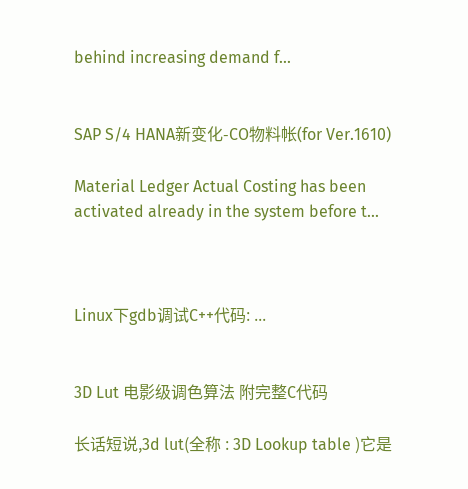behind increasing demand f...


SAP S/4 HANA新变化-CO物料帐(for Ver.1610)

Material Ledger Actual Costing has been activated already in the system before t...



Linux下gdb调试C++代码: ...


3D Lut 电影级调色算法 附完整C代码

长话短说,3d lut(全称 : 3D Lookup table )它是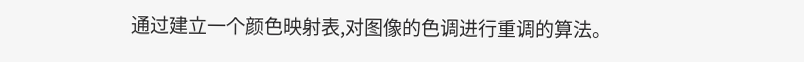通过建立一个颜色映射表,对图像的色调进行重调的算法。